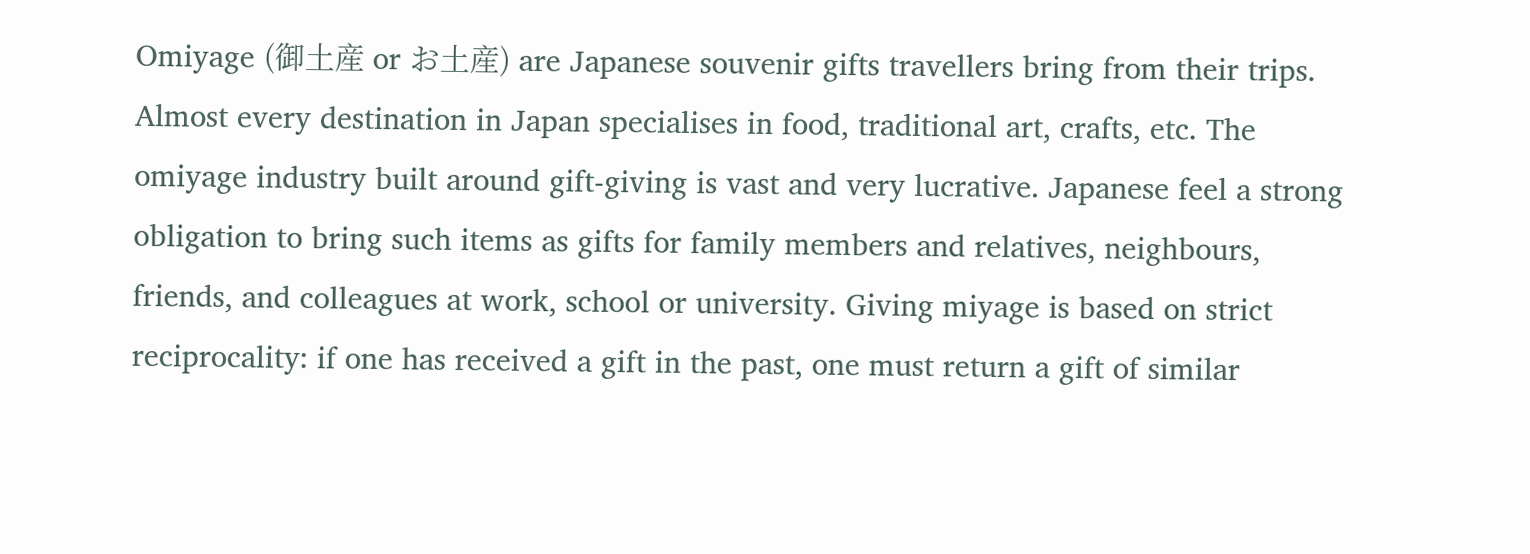Omiyage (御土産 or お土産) are Japanese souvenir gifts travellers bring from their trips. Almost every destination in Japan specialises in food, traditional art, crafts, etc. The omiyage industry built around gift-giving is vast and very lucrative. Japanese feel a strong obligation to bring such items as gifts for family members and relatives, neighbours, friends, and colleagues at work, school or university. Giving miyage is based on strict reciprocality: if one has received a gift in the past, one must return a gift of similar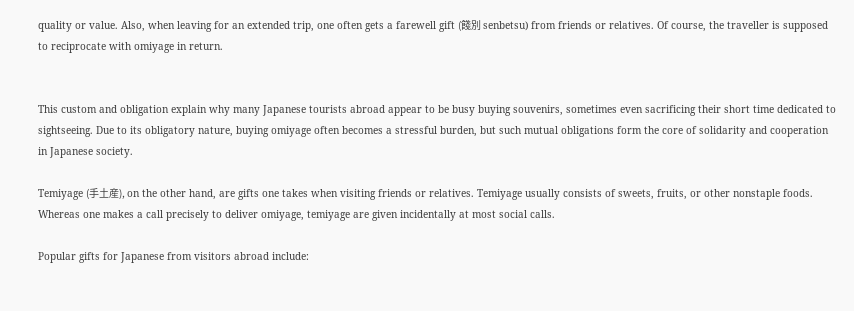quality or value. Also, when leaving for an extended trip, one often gets a farewell gift (餞別 senbetsu) from friends or relatives. Of course, the traveller is supposed to reciprocate with omiyage in return.


This custom and obligation explain why many Japanese tourists abroad appear to be busy buying souvenirs, sometimes even sacrificing their short time dedicated to sightseeing. Due to its obligatory nature, buying omiyage often becomes a stressful burden, but such mutual obligations form the core of solidarity and cooperation in Japanese society.

Temiyage (手土産), on the other hand, are gifts one takes when visiting friends or relatives. Temiyage usually consists of sweets, fruits, or other nonstaple foods. Whereas one makes a call precisely to deliver omiyage, temiyage are given incidentally at most social calls.

Popular gifts for Japanese from visitors abroad include: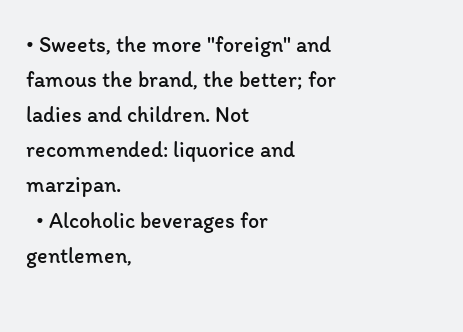• Sweets, the more "foreign" and famous the brand, the better; for ladies and children. Not recommended: liquorice and marzipan.
  • Alcoholic beverages for gentlemen,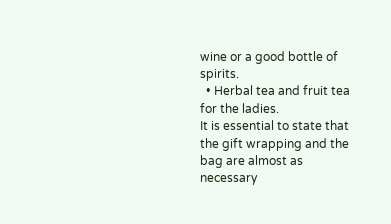wine or a good bottle of spirits.
  • Herbal tea and fruit tea for the ladies.
It is essential to state that the gift wrapping and the bag are almost as necessary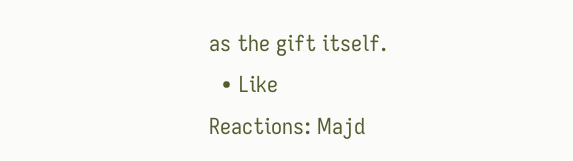as the gift itself.
  • Like
Reactions: Majd